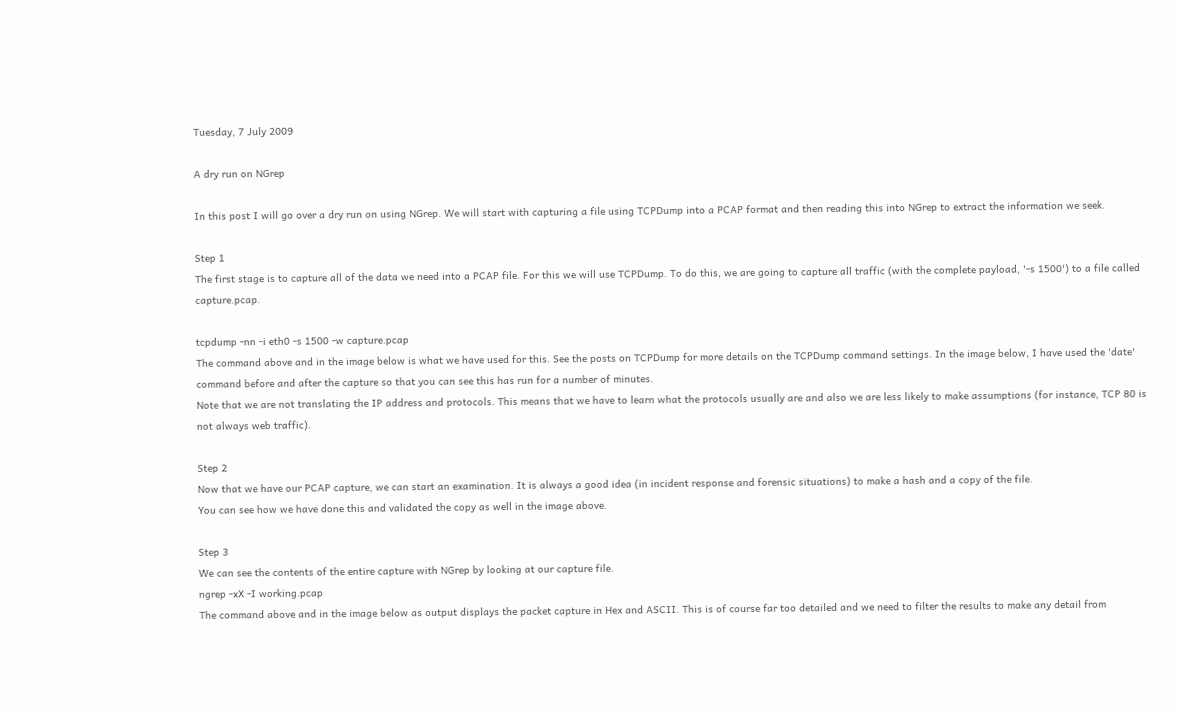Tuesday, 7 July 2009

A dry run on NGrep

In this post I will go over a dry run on using NGrep. We will start with capturing a file using TCPDump into a PCAP format and then reading this into NGrep to extract the information we seek.

Step 1
The first stage is to capture all of the data we need into a PCAP file. For this we will use TCPDump. To do this, we are going to capture all traffic (with the complete payload, '-s 1500') to a file called capture.pcap.

tcpdump -nn -i eth0 -s 1500 -w capture.pcap
The command above and in the image below is what we have used for this. See the posts on TCPDump for more details on the TCPDump command settings. In the image below, I have used the 'date' command before and after the capture so that you can see this has run for a number of minutes.
Note that we are not translating the IP address and protocols. This means that we have to learn what the protocols usually are and also we are less likely to make assumptions (for instance, TCP 80 is not always web traffic).

Step 2
Now that we have our PCAP capture, we can start an examination. It is always a good idea (in incident response and forensic situations) to make a hash and a copy of the file.
You can see how we have done this and validated the copy as well in the image above.

Step 3
We can see the contents of the entire capture with NGrep by looking at our capture file.
ngrep -xX -I working.pcap
The command above and in the image below as output displays the packet capture in Hex and ASCII. This is of course far too detailed and we need to filter the results to make any detail from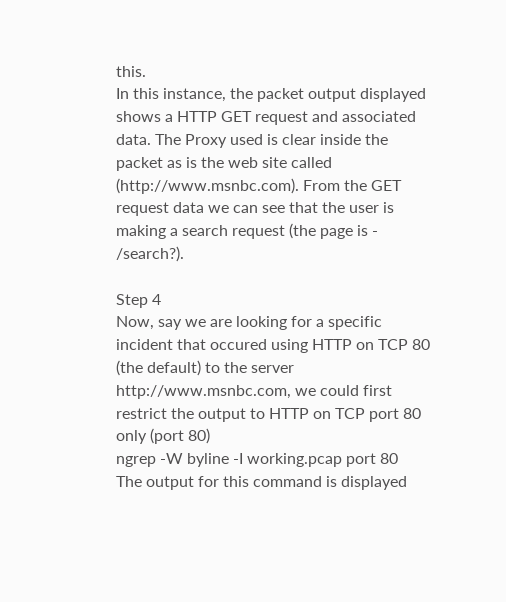this.
In this instance, the packet output displayed shows a HTTP GET request and associated data. The Proxy used is clear inside the packet as is the web site called (http://www.msnbc.com). From the GET request data we can see that the user is making a search request (the page is - /search?).

Step 4
Now, say we are looking for a specific incident that occured using HTTP on TCP 80 (the default) to the server http://www.msnbc.com, we could first restrict the output to HTTP on TCP port 80 only (port 80)
ngrep -W byline -I working.pcap port 80
The output for this command is displayed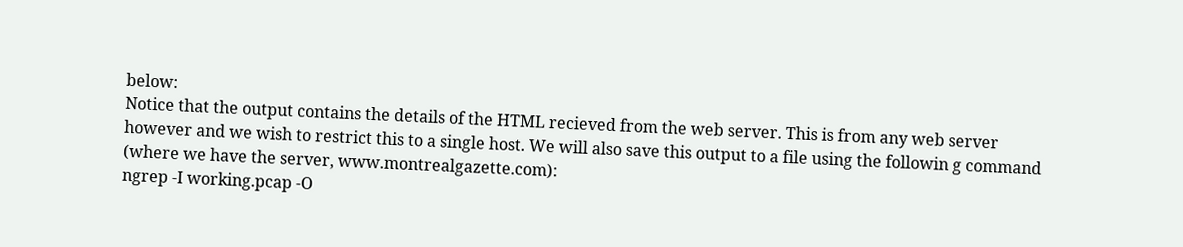below:
Notice that the output contains the details of the HTML recieved from the web server. This is from any web server however and we wish to restrict this to a single host. We will also save this output to a file using the followin g command (where we have the server, www.montrealgazette.com):
ngrep -I working.pcap -O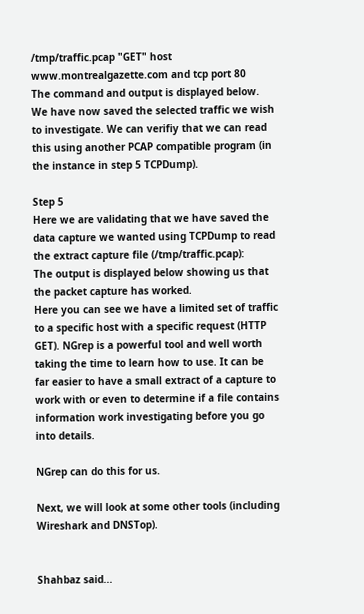/tmp/traffic.pcap "GET" host www.montrealgazette.com and tcp port 80
The command and output is displayed below.
We have now saved the selected traffic we wish to investigate. We can verifiy that we can read this using another PCAP compatible program (in the instance in step 5 TCPDump).

Step 5
Here we are validating that we have saved the data capture we wanted using TCPDump to read the extract capture file (/tmp/traffic.pcap):
The output is displayed below showing us that the packet capture has worked.
Here you can see we have a limited set of traffic to a specific host with a specific request (HTTP GET). NGrep is a powerful tool and well worth taking the time to learn how to use. It can be far easier to have a small extract of a capture to work with or even to determine if a file contains information work investigating before you go into details.

NGrep can do this for us.

Next, we will look at some other tools (including Wireshark and DNSTop).


Shahbaz said...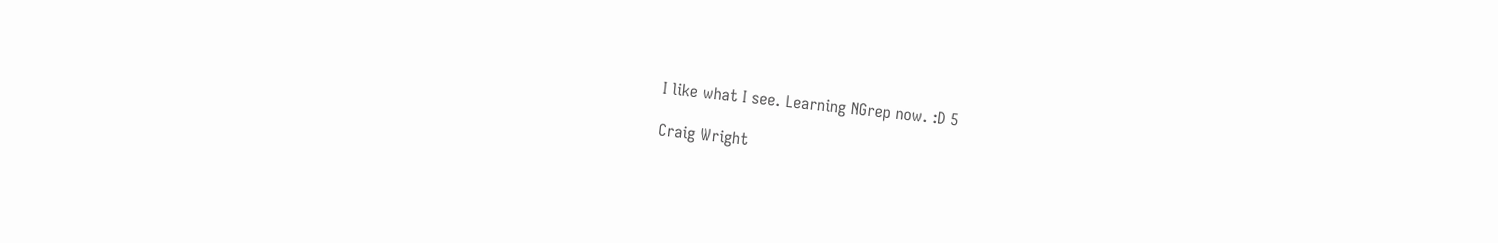I like what I see. Learning NGrep now. :D 5

Craig Wright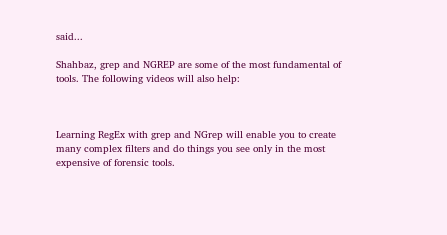said...

Shahbaz, grep and NGREP are some of the most fundamental of tools. The following videos will also help:



Learning RegEx with grep and NGrep will enable you to create many complex filters and do things you see only in the most expensive of forensic tools.